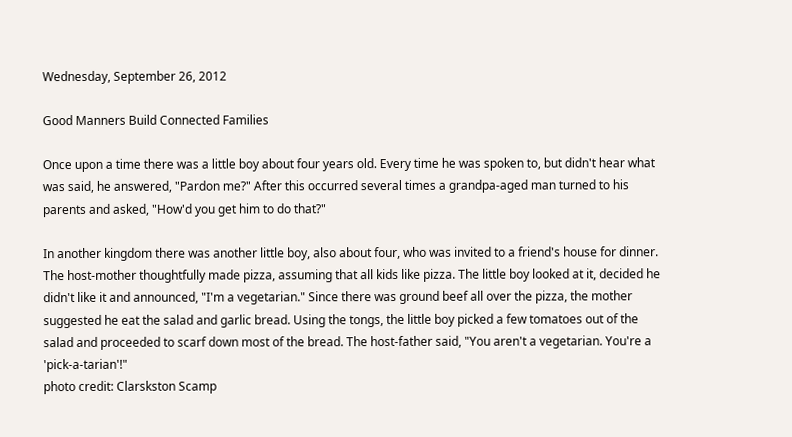Wednesday, September 26, 2012

Good Manners Build Connected Families

Once upon a time there was a little boy about four years old. Every time he was spoken to, but didn't hear what was said, he answered, "Pardon me?" After this occurred several times a grandpa-aged man turned to his parents and asked, "How'd you get him to do that?"

In another kingdom there was another little boy, also about four, who was invited to a friend's house for dinner. The host-mother thoughtfully made pizza, assuming that all kids like pizza. The little boy looked at it, decided he didn't like it and announced, "I'm a vegetarian." Since there was ground beef all over the pizza, the mother suggested he eat the salad and garlic bread. Using the tongs, the little boy picked a few tomatoes out of the salad and proceeded to scarf down most of the bread. The host-father said, "You aren't a vegetarian. You're a 'pick-a-tarian'!"
photo credit: Clarskston Scamp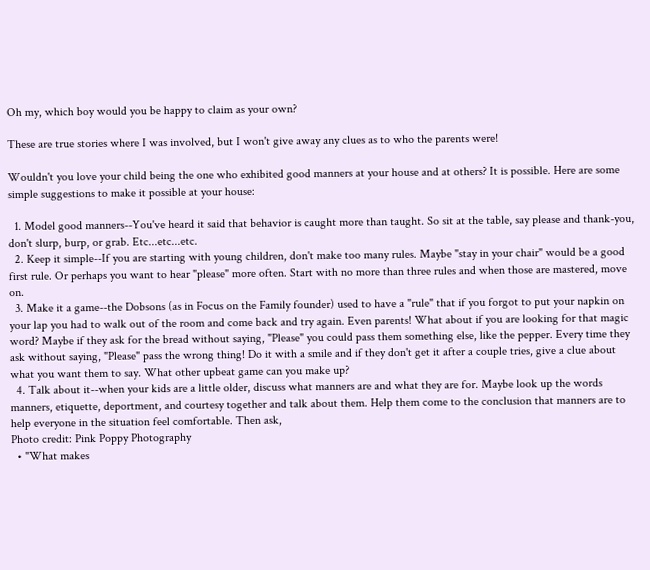Oh my, which boy would you be happy to claim as your own?

These are true stories where I was involved, but I won't give away any clues as to who the parents were!

Wouldn't you love your child being the one who exhibited good manners at your house and at others? It is possible. Here are some simple suggestions to make it possible at your house:

  1. Model good manners--You've heard it said that behavior is caught more than taught. So sit at the table, say please and thank-you, don't slurp, burp, or grab. Etc...etc...etc.
  2. Keep it simple--If you are starting with young children, don't make too many rules. Maybe "stay in your chair" would be a good first rule. Or perhaps you want to hear "please" more often. Start with no more than three rules and when those are mastered, move on.
  3. Make it a game--the Dobsons (as in Focus on the Family founder) used to have a "rule" that if you forgot to put your napkin on your lap you had to walk out of the room and come back and try again. Even parents! What about if you are looking for that magic word? Maybe if they ask for the bread without saying, "Please" you could pass them something else, like the pepper. Every time they ask without saying, "Please" pass the wrong thing! Do it with a smile and if they don't get it after a couple tries, give a clue about what you want them to say. What other upbeat game can you make up?
  4. Talk about it--when your kids are a little older, discuss what manners are and what they are for. Maybe look up the words manners, etiquette, deportment, and courtesy together and talk about them. Help them come to the conclusion that manners are to help everyone in the situation feel comfortable. Then ask,
Photo credit: Pink Poppy Photography
  • "What makes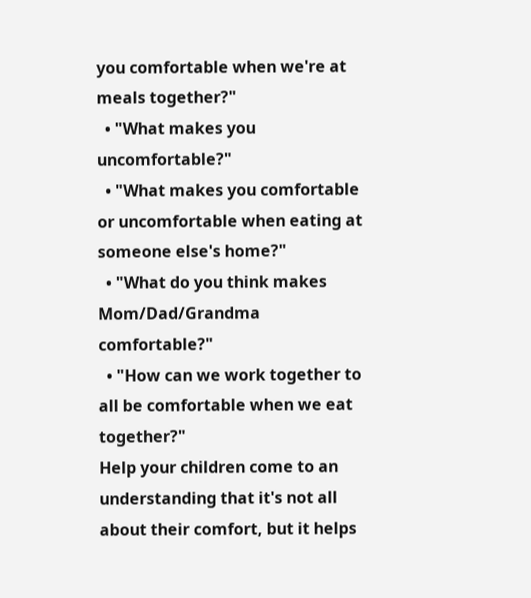you comfortable when we're at meals together?"
  • "What makes you uncomfortable?"
  • "What makes you comfortable or uncomfortable when eating at someone else's home?"
  • "What do you think makes Mom/Dad/Grandma comfortable?"
  • "How can we work together to all be comfortable when we eat together?"
Help your children come to an understanding that it's not all about their comfort, but it helps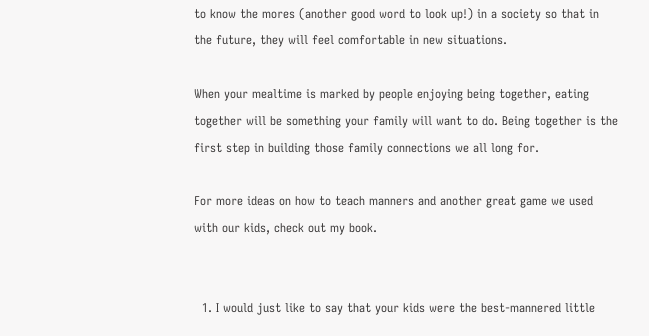to know the mores (another good word to look up!) in a society so that in the future, they will feel comfortable in new situations.

When your mealtime is marked by people enjoying being together, eating together will be something your family will want to do. Being together is the first step in building those family connections we all long for.

For more ideas on how to teach manners and another great game we used with our kids, check out my book.


  1. I would just like to say that your kids were the best-mannered little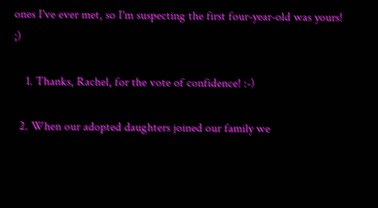ones I've ever met, so I'm suspecting the first four-year-old was yours! ;)

    1. Thanks, Rachel, for the vote of confidence! :-)

  2. When our adopted daughters joined our family we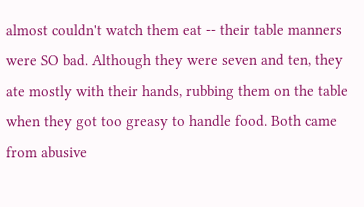almost couldn't watch them eat -- their table manners were SO bad. Although they were seven and ten, they ate mostly with their hands, rubbing them on the table when they got too greasy to handle food. Both came from abusive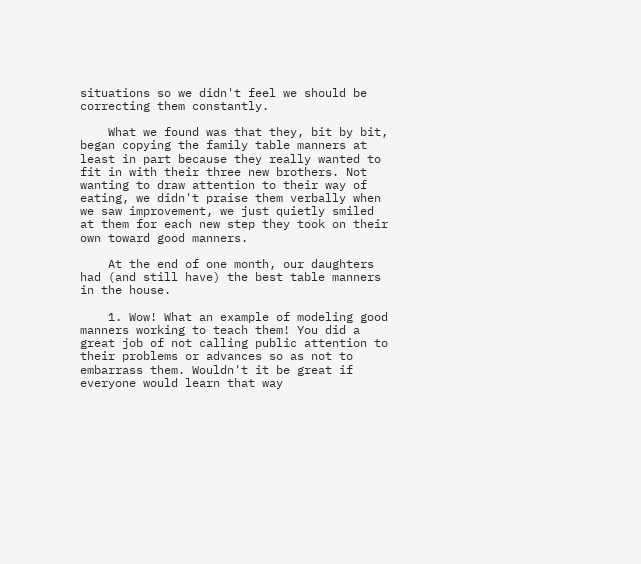situations so we didn't feel we should be correcting them constantly.

    What we found was that they, bit by bit, began copying the family table manners at least in part because they really wanted to fit in with their three new brothers. Not wanting to draw attention to their way of eating, we didn't praise them verbally when we saw improvement, we just quietly smiled at them for each new step they took on their own toward good manners.

    At the end of one month, our daughters had (and still have) the best table manners in the house.

    1. Wow! What an example of modeling good manners working to teach them! You did a great job of not calling public attention to their problems or advances so as not to embarrass them. Wouldn't it be great if everyone would learn that way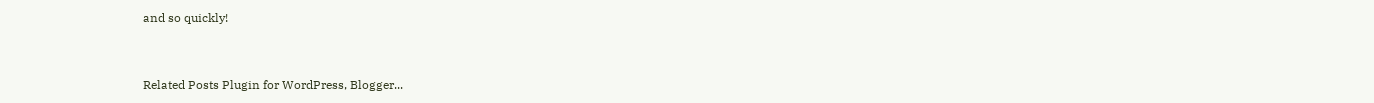and so quickly!



Related Posts Plugin for WordPress, Blogger...